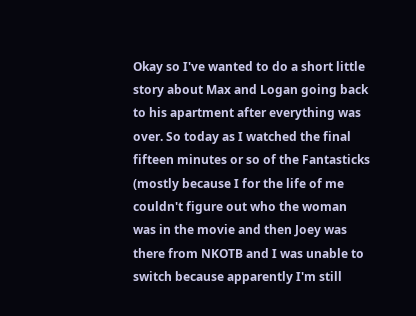Okay so I've wanted to do a short little story about Max and Logan going back to his apartment after everything was over. So today as I watched the final fifteen minutes or so of the Fantasticks (mostly because I for the life of me couldn't figure out who the woman was in the movie and then Joey was there from NKOTB and I was unable to switch because apparently I'm still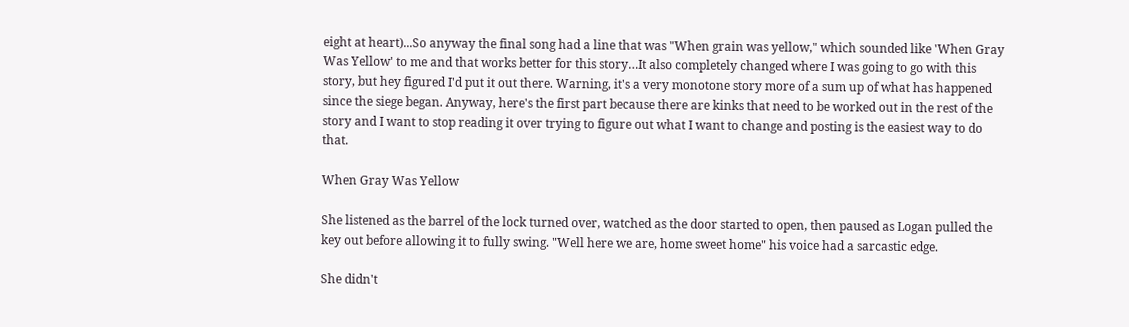eight at heart)...So anyway the final song had a line that was "When grain was yellow," which sounded like 'When Gray Was Yellow' to me and that works better for this story…It also completely changed where I was going to go with this story, but hey figured I'd put it out there. Warning, it's a very monotone story more of a sum up of what has happened since the siege began. Anyway, here's the first part because there are kinks that need to be worked out in the rest of the story and I want to stop reading it over trying to figure out what I want to change and posting is the easiest way to do that.

When Gray Was Yellow

She listened as the barrel of the lock turned over, watched as the door started to open, then paused as Logan pulled the key out before allowing it to fully swing. "Well here we are, home sweet home" his voice had a sarcastic edge.

She didn't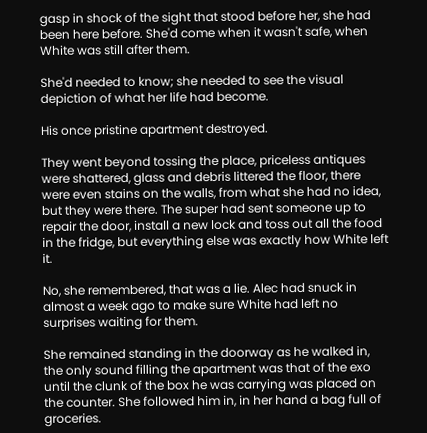gasp in shock of the sight that stood before her, she had been here before. She'd come when it wasn't safe, when White was still after them.

She'd needed to know; she needed to see the visual depiction of what her life had become.

His once pristine apartment destroyed.

They went beyond tossing the place, priceless antiques were shattered, glass and debris littered the floor, there were even stains on the walls, from what she had no idea, but they were there. The super had sent someone up to repair the door, install a new lock and toss out all the food in the fridge, but everything else was exactly how White left it.

No, she remembered, that was a lie. Alec had snuck in almost a week ago to make sure White had left no surprises waiting for them.

She remained standing in the doorway as he walked in, the only sound filling the apartment was that of the exo until the clunk of the box he was carrying was placed on the counter. She followed him in, in her hand a bag full of groceries.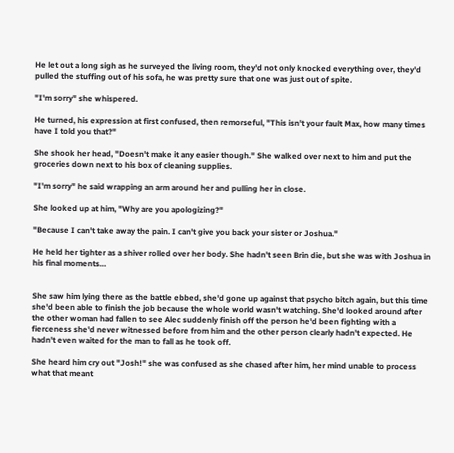He let out a long sigh as he surveyed the living room, they'd not only knocked everything over, they'd pulled the stuffing out of his sofa, he was pretty sure that one was just out of spite.

"I'm sorry" she whispered.

He turned, his expression at first confused, then remorseful, "This isn't your fault Max, how many times have I told you that?"

She shook her head, "Doesn't make it any easier though." She walked over next to him and put the groceries down next to his box of cleaning supplies.

"I'm sorry" he said wrapping an arm around her and pulling her in close.

She looked up at him, "Why are you apologizing?"

"Because I can't take away the pain. I can't give you back your sister or Joshua."

He held her tighter as a shiver rolled over her body. She hadn't seen Brin die, but she was with Joshua in his final moments…


She saw him lying there as the battle ebbed, she'd gone up against that psycho bitch again, but this time she'd been able to finish the job because the whole world wasn't watching. She'd looked around after the other woman had fallen to see Alec suddenly finish off the person he'd been fighting with a fierceness she'd never witnessed before from him and the other person clearly hadn't expected. He hadn't even waited for the man to fall as he took off.

She heard him cry out "Josh!" she was confused as she chased after him, her mind unable to process what that meant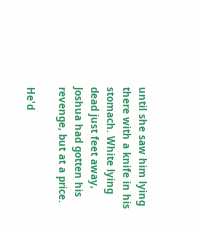until she saw him lying there with a knife in his stomach. White lying dead just feet away, Joshua had gotten his revenge, but at a price.

He'd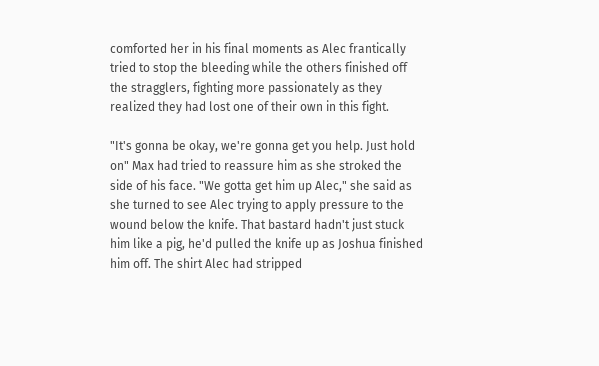comforted her in his final moments as Alec frantically tried to stop the bleeding while the others finished off the stragglers, fighting more passionately as they realized they had lost one of their own in this fight.

"It's gonna be okay, we're gonna get you help. Just hold on" Max had tried to reassure him as she stroked the side of his face. "We gotta get him up Alec," she said as she turned to see Alec trying to apply pressure to the wound below the knife. That bastard hadn't just stuck him like a pig, he'd pulled the knife up as Joshua finished him off. The shirt Alec had stripped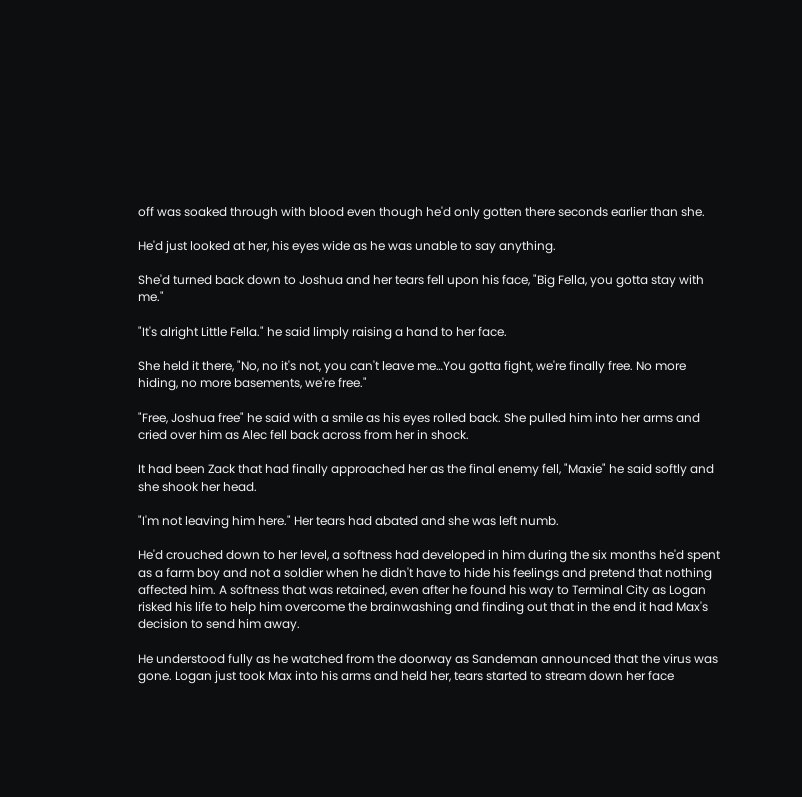off was soaked through with blood even though he'd only gotten there seconds earlier than she.

He'd just looked at her, his eyes wide as he was unable to say anything.

She'd turned back down to Joshua and her tears fell upon his face, "Big Fella, you gotta stay with me."

"It's alright Little Fella." he said limply raising a hand to her face.

She held it there, "No, no it's not, you can't leave me…You gotta fight, we're finally free. No more hiding, no more basements, we're free."

"Free, Joshua free" he said with a smile as his eyes rolled back. She pulled him into her arms and cried over him as Alec fell back across from her in shock.

It had been Zack that had finally approached her as the final enemy fell, "Maxie" he said softly and she shook her head.

"I'm not leaving him here." Her tears had abated and she was left numb.

He'd crouched down to her level, a softness had developed in him during the six months he'd spent as a farm boy and not a soldier when he didn't have to hide his feelings and pretend that nothing affected him. A softness that was retained, even after he found his way to Terminal City as Logan risked his life to help him overcome the brainwashing and finding out that in the end it had Max's decision to send him away.

He understood fully as he watched from the doorway as Sandeman announced that the virus was gone. Logan just took Max into his arms and held her, tears started to stream down her face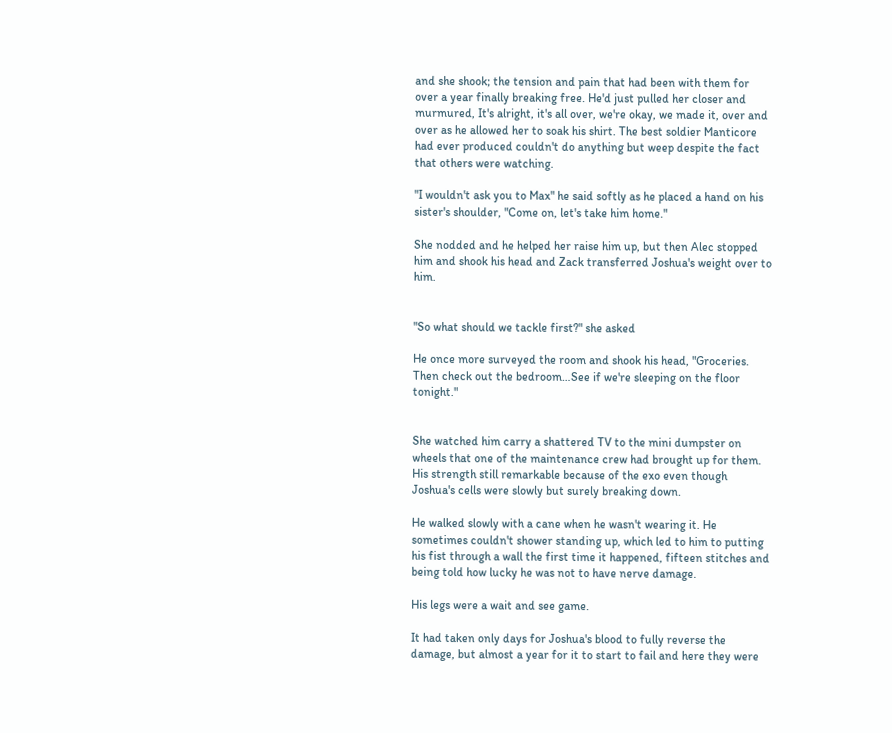and she shook; the tension and pain that had been with them for over a year finally breaking free. He'd just pulled her closer and murmured, It's alright, it's all over, we're okay, we made it, over and over as he allowed her to soak his shirt. The best soldier Manticore had ever produced couldn't do anything but weep despite the fact that others were watching.

"I wouldn't ask you to Max" he said softly as he placed a hand on his sister's shoulder, "Come on, let's take him home."

She nodded and he helped her raise him up, but then Alec stopped him and shook his head and Zack transferred Joshua's weight over to him.


"So what should we tackle first?" she asked

He once more surveyed the room and shook his head, "Groceries. Then check out the bedroom…See if we're sleeping on the floor tonight."


She watched him carry a shattered TV to the mini dumpster on wheels that one of the maintenance crew had brought up for them. His strength still remarkable because of the exo even though Joshua's cells were slowly but surely breaking down.

He walked slowly with a cane when he wasn't wearing it. He sometimes couldn't shower standing up, which led to him to putting his fist through a wall the first time it happened, fifteen stitches and being told how lucky he was not to have nerve damage.

His legs were a wait and see game.

It had taken only days for Joshua's blood to fully reverse the damage, but almost a year for it to start to fail and here they were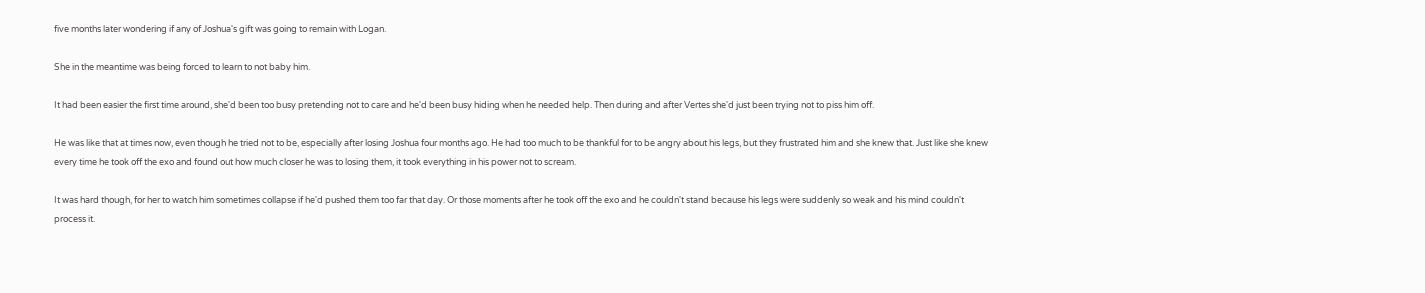five months later wondering if any of Joshua's gift was going to remain with Logan.

She in the meantime was being forced to learn to not baby him.

It had been easier the first time around, she'd been too busy pretending not to care and he'd been busy hiding when he needed help. Then during and after Vertes she'd just been trying not to piss him off.

He was like that at times now, even though he tried not to be, especially after losing Joshua four months ago. He had too much to be thankful for to be angry about his legs, but they frustrated him and she knew that. Just like she knew every time he took off the exo and found out how much closer he was to losing them, it took everything in his power not to scream.

It was hard though, for her to watch him sometimes collapse if he'd pushed them too far that day. Or those moments after he took off the exo and he couldn't stand because his legs were suddenly so weak and his mind couldn't process it.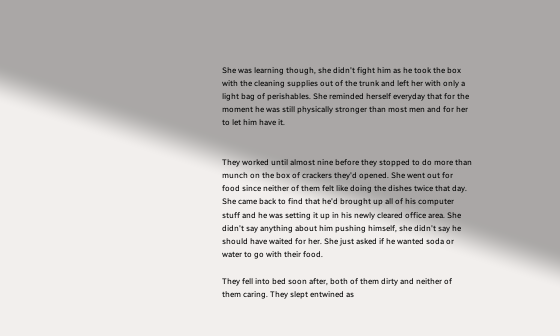She was learning though, she didn't fight him as he took the box with the cleaning supplies out of the trunk and left her with only a light bag of perishables. She reminded herself everyday that for the moment he was still physically stronger than most men and for her to let him have it.


They worked until almost nine before they stopped to do more than munch on the box of crackers they'd opened. She went out for food since neither of them felt like doing the dishes twice that day. She came back to find that he'd brought up all of his computer stuff and he was setting it up in his newly cleared office area. She didn't say anything about him pushing himself, she didn't say he should have waited for her. She just asked if he wanted soda or water to go with their food.

They fell into bed soon after, both of them dirty and neither of them caring. They slept entwined as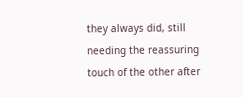they always did, still needing the reassuring touch of the other after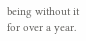being without it for over a year.